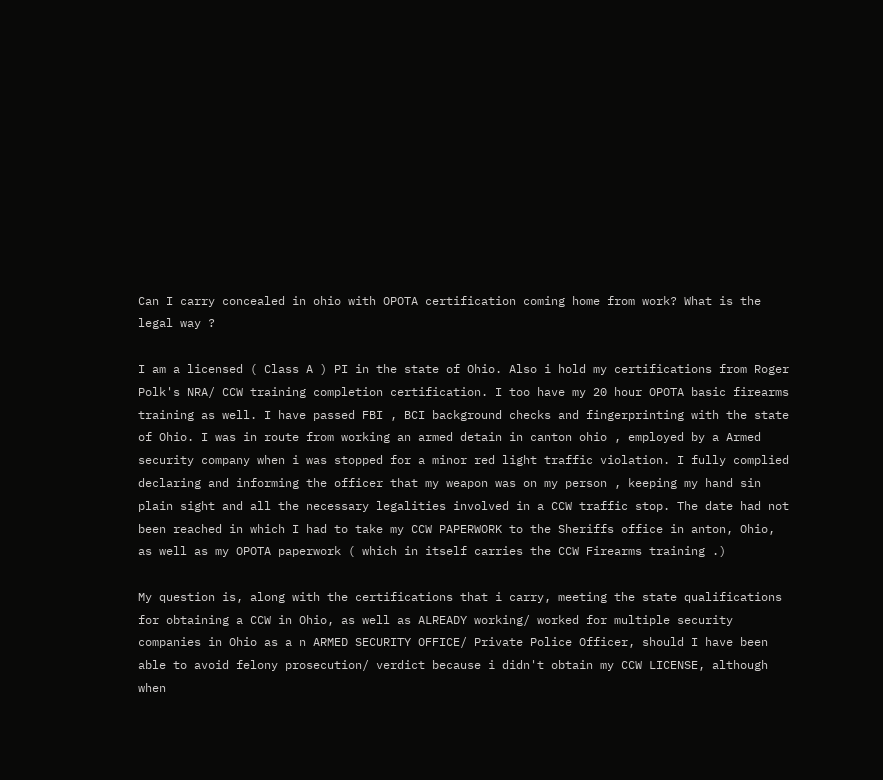Can I carry concealed in ohio with OPOTA certification coming home from work? What is the legal way ?

I am a licensed ( Class A ) PI in the state of Ohio. Also i hold my certifications from Roger Polk's NRA/ CCW training completion certification. I too have my 20 hour OPOTA basic firearms training as well. I have passed FBI , BCI background checks and fingerprinting with the state of Ohio. I was in route from working an armed detain in canton ohio , employed by a Armed security company when i was stopped for a minor red light traffic violation. I fully complied declaring and informing the officer that my weapon was on my person , keeping my hand sin plain sight and all the necessary legalities involved in a CCW traffic stop. The date had not been reached in which I had to take my CCW PAPERWORK to the Sheriffs office in anton, Ohio, as well as my OPOTA paperwork ( which in itself carries the CCW Firearms training .)

My question is, along with the certifications that i carry, meeting the state qualifications for obtaining a CCW in Ohio, as well as ALREADY working/ worked for multiple security companies in Ohio as a n ARMED SECURITY OFFICE/ Private Police Officer, should I have been able to avoid felony prosecution/ verdict because i didn't obtain my CCW LICENSE, although when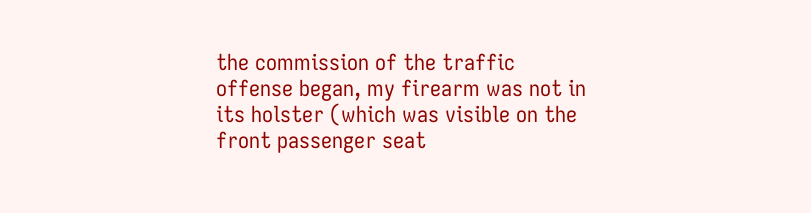the commission of the traffic offense began, my firearm was not in its holster (which was visible on the front passenger seat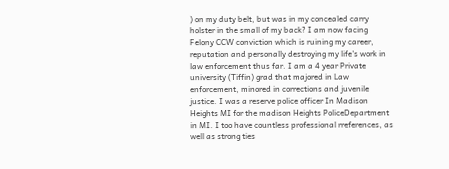) on my duty belt, but was in my concealed carry holster in the small of my back? I am now facing Felony CCW conviction which is ruining my career, reputation and personally destroying my life's work in law enforcement thus far. I am a 4 year Private university (Tiffin) grad that majored in Law enforcement, minored in corrections and juvenile justice. I was a reserve police officer In Madison Heights MI for the madison Heights PoliceDepartment in MI. I too have countless professional rreferences, as well as strong ties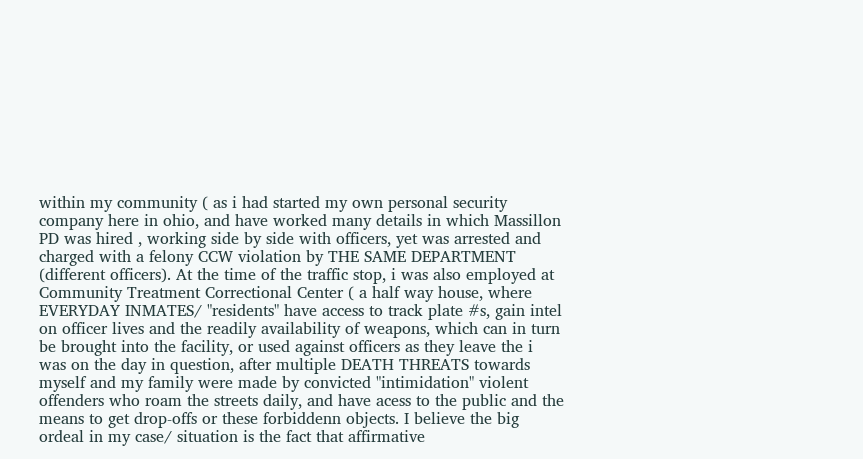within my community ( as i had started my own personal security company here in ohio, and have worked many details in which Massillon PD was hired , working side by side with officers, yet was arrested and charged with a felony CCW violation by THE SAME DEPARTMENT (different officers). At the time of the traffic stop, i was also employed at Community Treatment Correctional Center ( a half way house, where EVERYDAY INMATES/ "residents" have access to track plate #s, gain intel on officer lives and the readily availability of weapons, which can in turn be brought into the facility, or used against officers as they leave the i was on the day in question, after multiple DEATH THREATS towards myself and my family were made by convicted "intimidation" violent offenders who roam the streets daily, and have acess to the public and the means to get drop-offs or these forbiddenn objects. I believe the big ordeal in my case/ situation is the fact that affirmative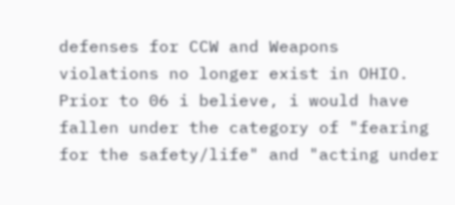defenses for CCW and Weapons violations no longer exist in OHIO. Prior to 06 i believe, i would have fallen under the category of "fearing for the safety/life" and "acting under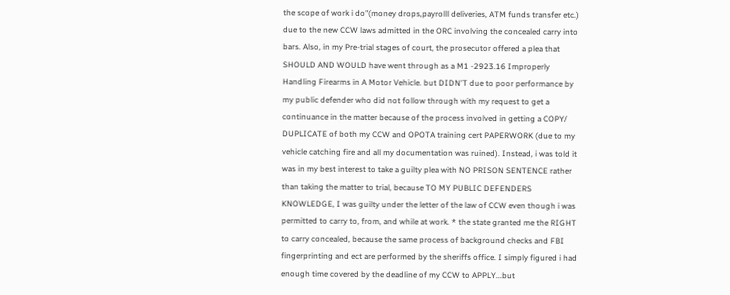the scope of work i do"(money drops,payrolll deliveries, ATM funds transfer etc.) due to the new CCW laws admitted in the ORC involving the concealed carry into bars. Also, in my Pre-trial stages of court, the prosecutor offered a plea that SHOULD AND WOULD have went through as a M1 -2923.16 Improperly Handling Firearms in A Motor Vehicle. but DIDN'T due to poor performance by my public defender who did not follow through with my request to get a continuance in the matter because of the process involved in getting a COPY/ DUPLICATE of both my CCW and OPOTA training cert PAPERWORK (due to my vehicle catching fire and all my documentation was ruined). Instead, i was told it was in my best interest to take a guilty plea with NO PRISON SENTENCE rather than taking the matter to trial, because TO MY PUBLIC DEFENDERS KNOWLEDGE, I was guilty under the letter of the law of CCW even though i was permitted to carry to, from, and while at work. * the state granted me the RIGHT to carry concealed, because the same process of background checks and FBI fingerprinting and ect are performed by the sheriffs office. I simply figured i had enough time covered by the deadline of my CCW to APPLY...but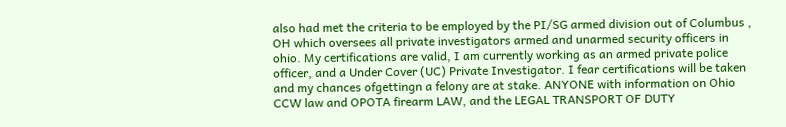also had met the criteria to be employed by the PI/SG armed division out of Columbus , OH which oversees all private investigators armed and unarmed security officers in ohio. My certifications are valid, I am currently working as an armed private police officer, and a Under Cover (UC) Private Investigator. I fear certifications will be taken and my chances ofgettingn a felony are at stake. ANYONE with information on Ohio CCW law and OPOTA firearm LAW, and the LEGAL TRANSPORT OF DUTY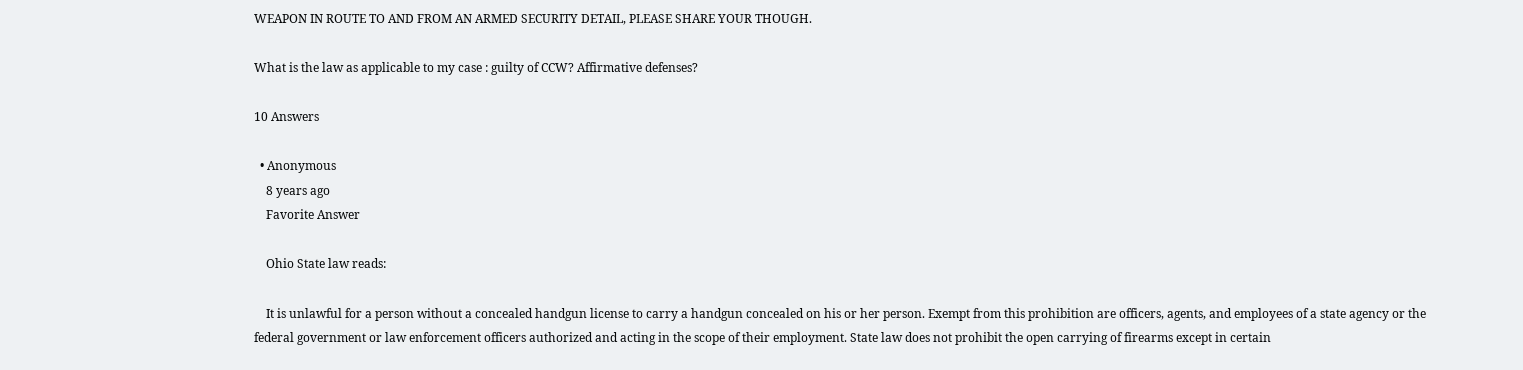WEAPON IN ROUTE TO AND FROM AN ARMED SECURITY DETAIL, PLEASE SHARE YOUR THOUGH.

What is the law as applicable to my case : guilty of CCW? Affirmative defenses?

10 Answers

  • Anonymous
    8 years ago
    Favorite Answer

    Ohio State law reads:

    It is unlawful for a person without a concealed handgun license to carry a handgun concealed on his or her person. Exempt from this prohibition are officers, agents, and employees of a state agency or the federal government or law enforcement officers authorized and acting in the scope of their employment. State law does not prohibit the open carrying of firearms except in certain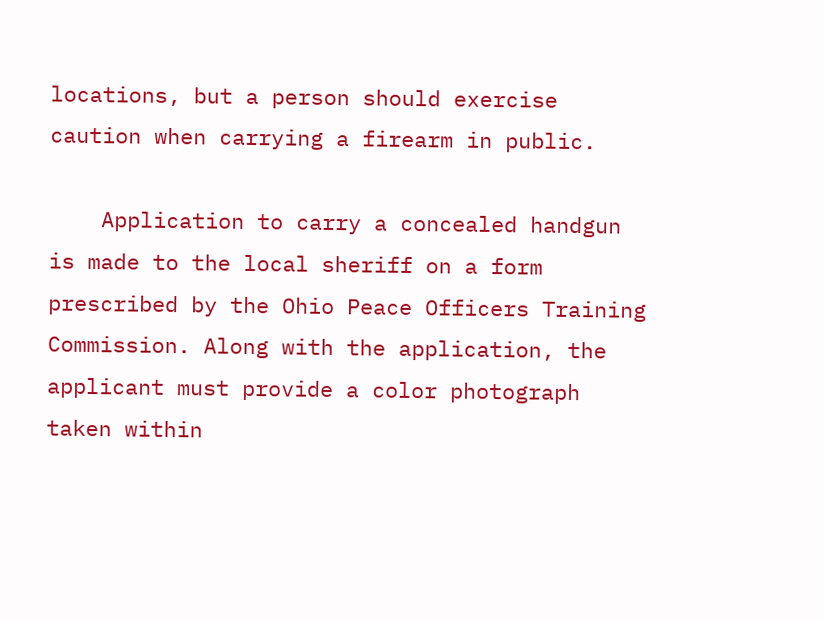locations, but a person should exercise caution when carrying a firearm in public.

    Application to carry a concealed handgun is made to the local sheriff on a form prescribed by the Ohio Peace Officers Training Commission. Along with the application, the applicant must provide a color photograph taken within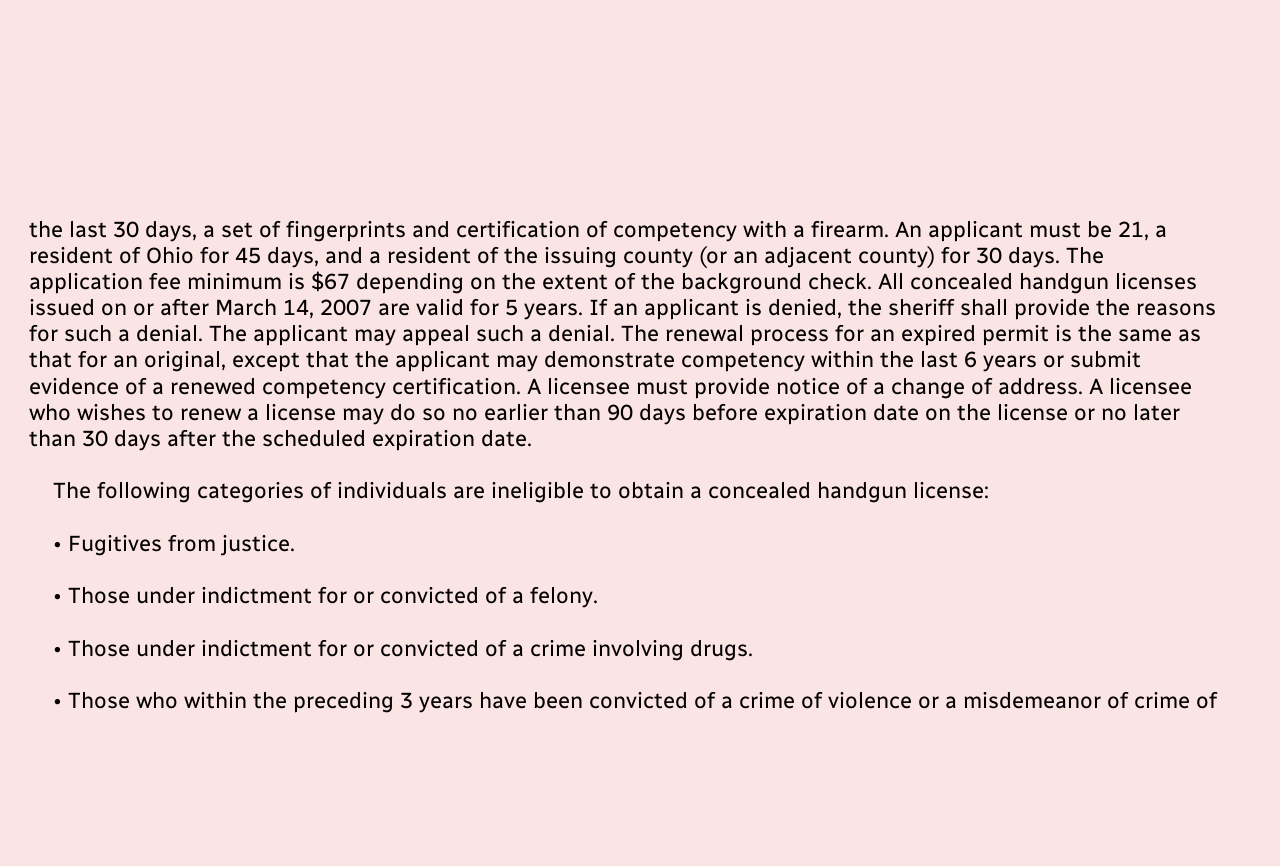the last 30 days, a set of fingerprints and certification of competency with a firearm. An applicant must be 21, a resident of Ohio for 45 days, and a resident of the issuing county (or an adjacent county) for 30 days. The application fee minimum is $67 depending on the extent of the background check. All concealed handgun licenses issued on or after March 14, 2007 are valid for 5 years. If an applicant is denied, the sheriff shall provide the reasons for such a denial. The applicant may appeal such a denial. The renewal process for an expired permit is the same as that for an original, except that the applicant may demonstrate competency within the last 6 years or submit evidence of a renewed competency certification. A licensee must provide notice of a change of address. A licensee who wishes to renew a license may do so no earlier than 90 days before expiration date on the license or no later than 30 days after the scheduled expiration date.

    The following categories of individuals are ineligible to obtain a concealed handgun license:

    • Fugitives from justice.

    • Those under indictment for or convicted of a felony.

    • Those under indictment for or convicted of a crime involving drugs.

    • Those who within the preceding 3 years have been convicted of a crime of violence or a misdemeanor of crime of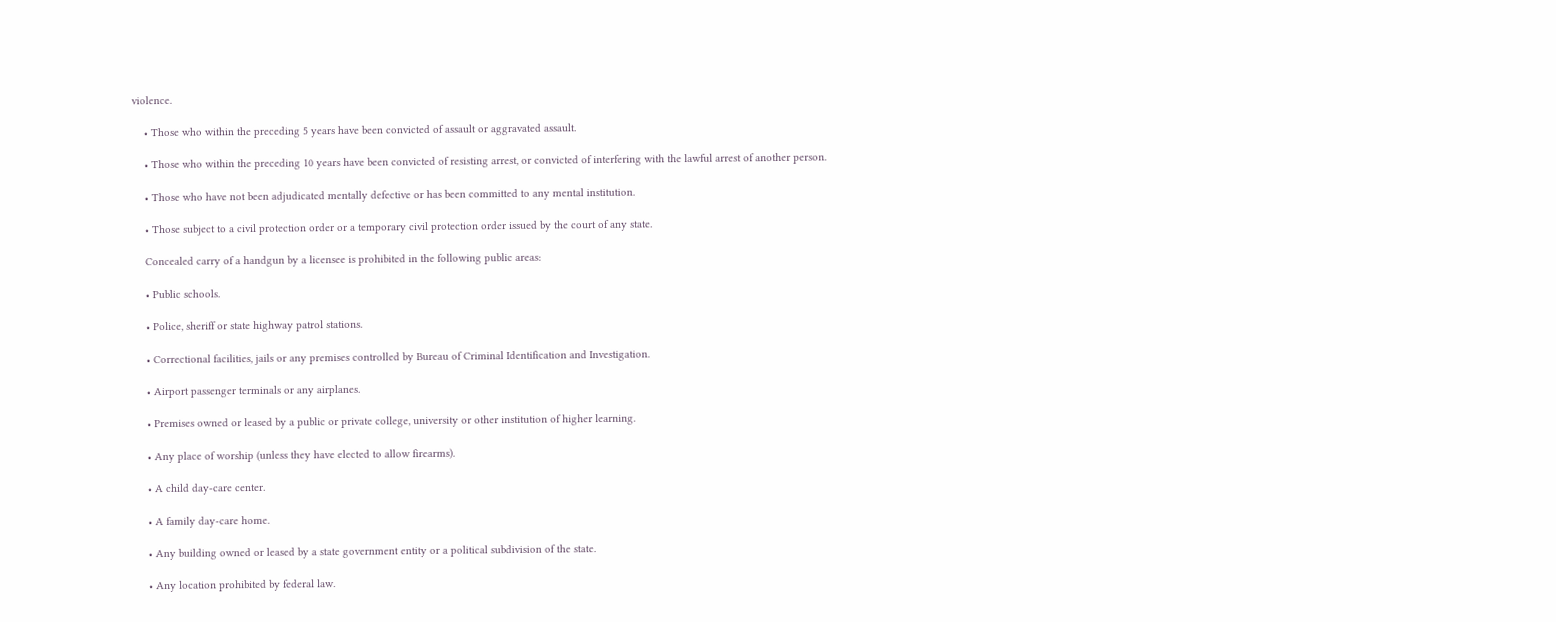violence.

    • Those who within the preceding 5 years have been convicted of assault or aggravated assault.

    • Those who within the preceding 10 years have been convicted of resisting arrest, or convicted of interfering with the lawful arrest of another person.

    • Those who have not been adjudicated mentally defective or has been committed to any mental institution.

    • Those subject to a civil protection order or a temporary civil protection order issued by the court of any state.

    Concealed carry of a handgun by a licensee is prohibited in the following public areas:

    • Public schools.

    • Police, sheriff or state highway patrol stations.

    • Correctional facilities, jails or any premises controlled by Bureau of Criminal Identification and Investigation.

    • Airport passenger terminals or any airplanes.

    • Premises owned or leased by a public or private college, university or other institution of higher learning.

    • Any place of worship (unless they have elected to allow firearms).

    • A child day-care center.

    • A family day-care home.

    • Any building owned or leased by a state government entity or a political subdivision of the state.

    • Any location prohibited by federal law.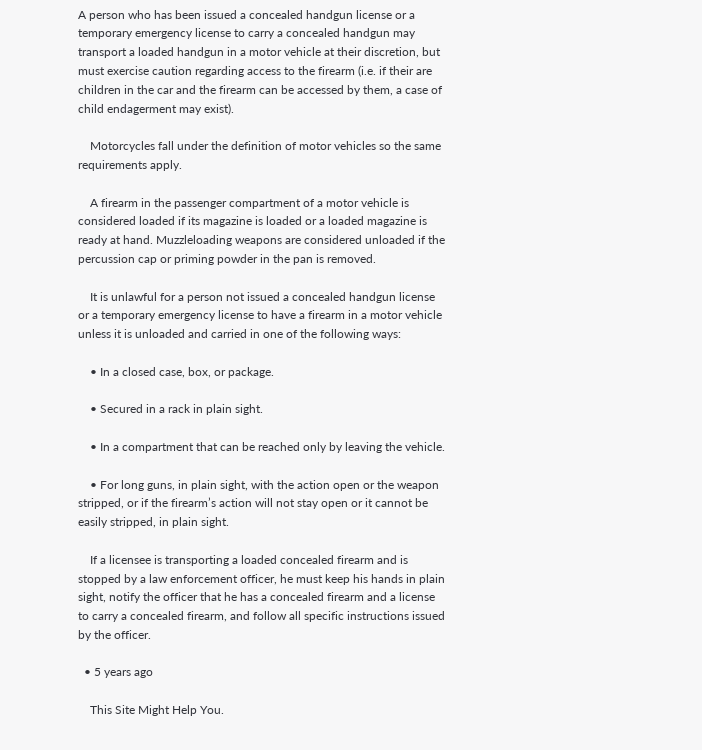A person who has been issued a concealed handgun license or a temporary emergency license to carry a concealed handgun may transport a loaded handgun in a motor vehicle at their discretion, but must exercise caution regarding access to the firearm (i.e. if their are children in the car and the firearm can be accessed by them, a case of child endagerment may exist).

    Motorcycles fall under the definition of motor vehicles so the same requirements apply.

    A firearm in the passenger compartment of a motor vehicle is considered loaded if its magazine is loaded or a loaded magazine is ready at hand. Muzzleloading weapons are considered unloaded if the percussion cap or priming powder in the pan is removed.

    It is unlawful for a person not issued a concealed handgun license or a temporary emergency license to have a firearm in a motor vehicle unless it is unloaded and carried in one of the following ways:

    • In a closed case, box, or package.

    • Secured in a rack in plain sight.

    • In a compartment that can be reached only by leaving the vehicle.

    • For long guns, in plain sight, with the action open or the weapon stripped, or if the firearm’s action will not stay open or it cannot be easily stripped, in plain sight.

    If a licensee is transporting a loaded concealed firearm and is stopped by a law enforcement officer, he must keep his hands in plain sight, notify the officer that he has a concealed firearm and a license to carry a concealed firearm, and follow all specific instructions issued by the officer.

  • 5 years ago

    This Site Might Help You.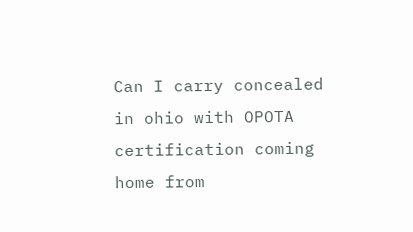Can I carry concealed in ohio with OPOTA certification coming home from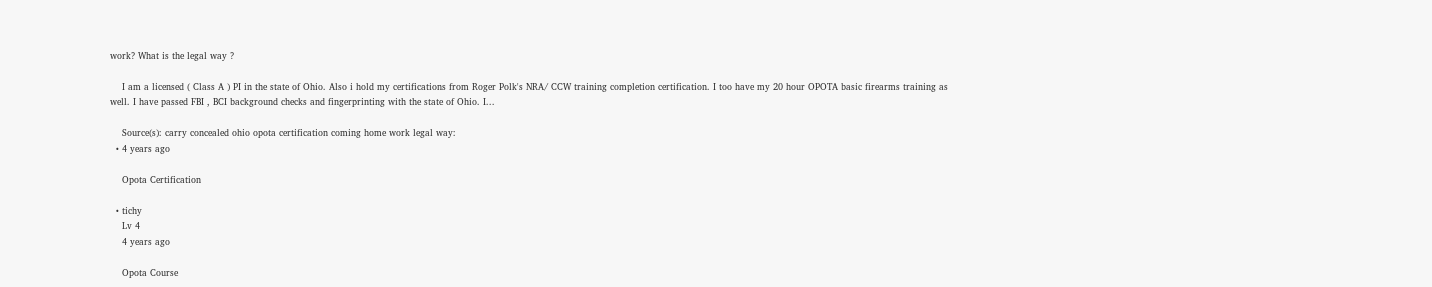work? What is the legal way ?

    I am a licensed ( Class A ) PI in the state of Ohio. Also i hold my certifications from Roger Polk's NRA/ CCW training completion certification. I too have my 20 hour OPOTA basic firearms training as well. I have passed FBI , BCI background checks and fingerprinting with the state of Ohio. I...

    Source(s): carry concealed ohio opota certification coming home work legal way:
  • 4 years ago

    Opota Certification

  • tichy
    Lv 4
    4 years ago

    Opota Course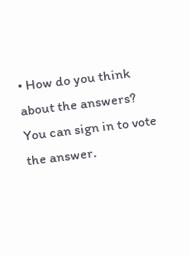• How do you think about the answers? You can sign in to vote the answer.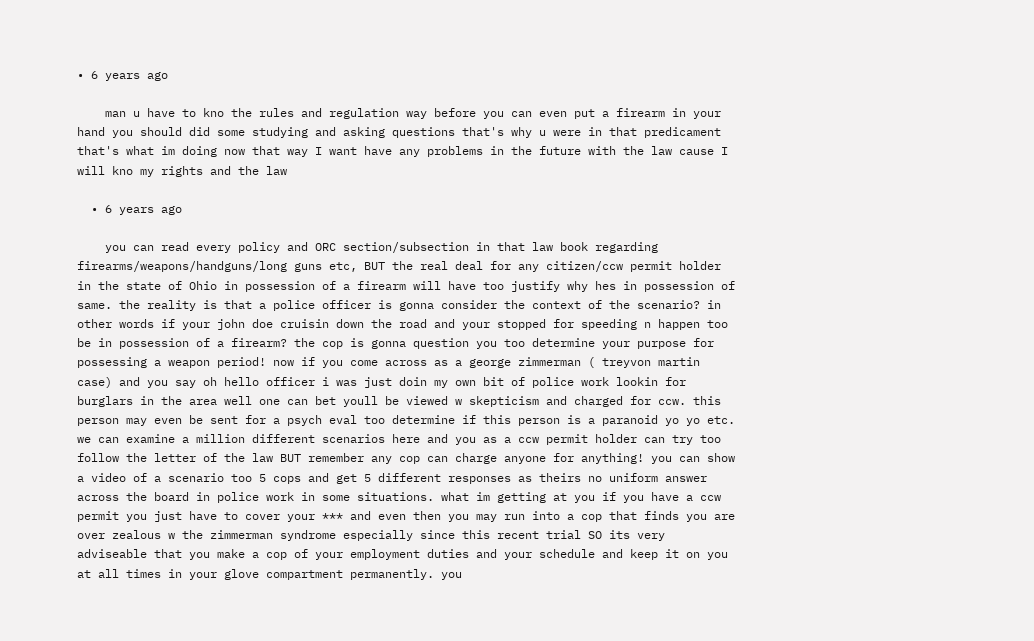• 6 years ago

    man u have to kno the rules and regulation way before you can even put a firearm in your hand you should did some studying and asking questions that's why u were in that predicament that's what im doing now that way I want have any problems in the future with the law cause I will kno my rights and the law

  • 6 years ago

    you can read every policy and ORC section/subsection in that law book regarding firearms/weapons/handguns/long guns etc, BUT the real deal for any citizen/ccw permit holder in the state of Ohio in possession of a firearm will have too justify why hes in possession of same. the reality is that a police officer is gonna consider the context of the scenario? in other words if your john doe cruisin down the road and your stopped for speeding n happen too be in possession of a firearm? the cop is gonna question you too determine your purpose for possessing a weapon period! now if you come across as a george zimmerman ( treyvon martin case) and you say oh hello officer i was just doin my own bit of police work lookin for burglars in the area well one can bet youll be viewed w skepticism and charged for ccw. this person may even be sent for a psych eval too determine if this person is a paranoid yo yo etc. we can examine a million different scenarios here and you as a ccw permit holder can try too follow the letter of the law BUT remember any cop can charge anyone for anything! you can show a video of a scenario too 5 cops and get 5 different responses as theirs no uniform answer across the board in police work in some situations. what im getting at you if you have a ccw permit you just have to cover your *** and even then you may run into a cop that finds you are over zealous w the zimmerman syndrome especially since this recent trial SO its very adviseable that you make a cop of your employment duties and your schedule and keep it on you at all times in your glove compartment permanently. you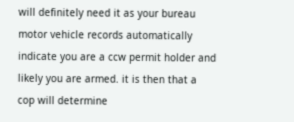will definitely need it as your bureau motor vehicle records automatically indicate you are a ccw permit holder and likely you are armed. it is then that a cop will determine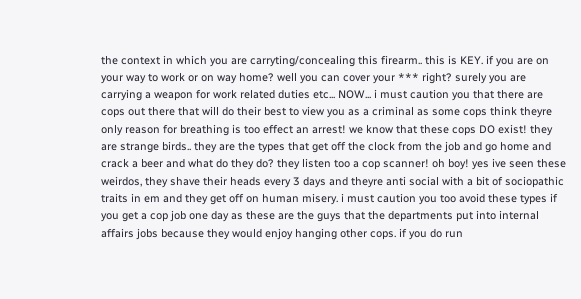the context in which you are carryting/concealing this firearm.. this is KEY. if you are on your way to work or on way home? well you can cover your *** right? surely you are carrying a weapon for work related duties etc... NOW... i must caution you that there are cops out there that will do their best to view you as a criminal as some cops think theyre only reason for breathing is too effect an arrest! we know that these cops DO exist! they are strange birds.. they are the types that get off the clock from the job and go home and crack a beer and what do they do? they listen too a cop scanner! oh boy! yes ive seen these weirdos, they shave their heads every 3 days and theyre anti social with a bit of sociopathic traits in em and they get off on human misery. i must caution you too avoid these types if you get a cop job one day as these are the guys that the departments put into internal affairs jobs because they would enjoy hanging other cops. if you do run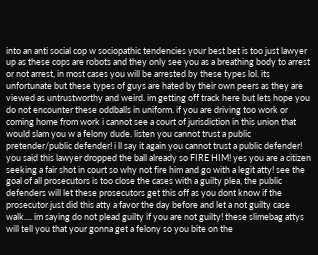into an anti social cop w sociopathic tendencies your best bet is too just lawyer up as these cops are robots and they only see you as a breathing body to arrest or not arrest, in most cases you will be arrested by these types lol. its unfortunate but these types of guys are hated by their own peers as they are viewed as untrustworthy and weird. im getting off track here but lets hope you do not encounter these oddballs in uniform. if you are driving too work or coming home from work i cannot see a court of jurisdiction in this union that would slam you w a felony dude. listen you cannot trust a public pretender/public defender! i ll say it again you cannot trust a public defender! you said this lawyer dropped the ball already so FIRE HIM! yes you are a citizen seeking a fair shot in court so why not fire him and go with a legit atty! see the goal of all prosecutors is too close the cases with a guilty plea, the public defenders will let these prosecutors get this off as you dont know if the prosecutor just did this atty a favor the day before and let a not guilty case walk.... im saying do not plead guilty if you are not guilty! these slimebag attys will tell you that your gonna get a felony so you bite on the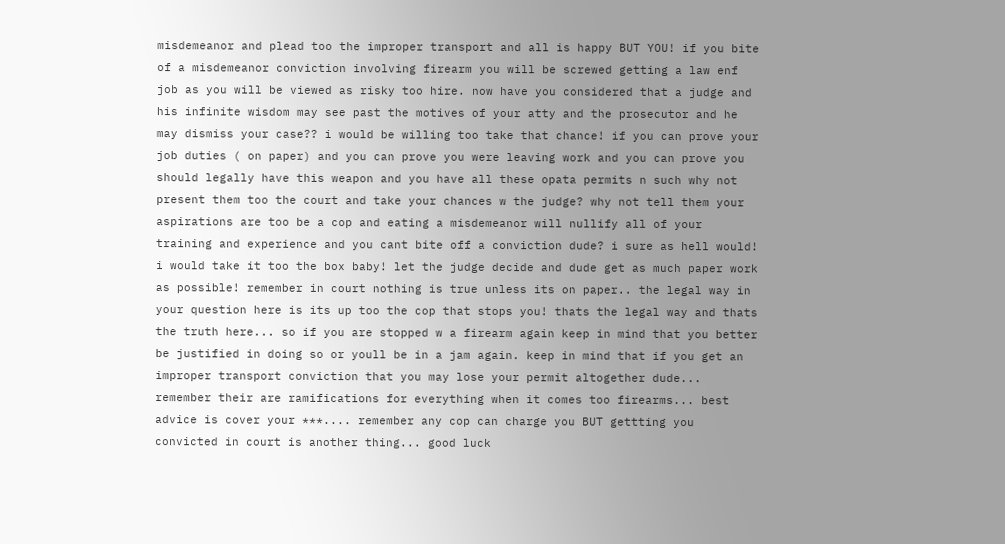misdemeanor and plead too the improper transport and all is happy BUT YOU! if you bite of a misdemeanor conviction involving firearm you will be screwed getting a law enf job as you will be viewed as risky too hire. now have you considered that a judge and his infinite wisdom may see past the motives of your atty and the prosecutor and he may dismiss your case?? i would be willing too take that chance! if you can prove your job duties ( on paper) and you can prove you were leaving work and you can prove you should legally have this weapon and you have all these opata permits n such why not present them too the court and take your chances w the judge? why not tell them your aspirations are too be a cop and eating a misdemeanor will nullify all of your training and experience and you cant bite off a conviction dude? i sure as hell would! i would take it too the box baby! let the judge decide and dude get as much paper work as possible! remember in court nothing is true unless its on paper.. the legal way in your question here is its up too the cop that stops you! thats the legal way and thats the truth here... so if you are stopped w a firearm again keep in mind that you better be justified in doing so or youll be in a jam again. keep in mind that if you get an improper transport conviction that you may lose your permit altogether dude... remember their are ramifications for everything when it comes too firearms... best advice is cover your ***.... remember any cop can charge you BUT gettting you convicted in court is another thing... good luck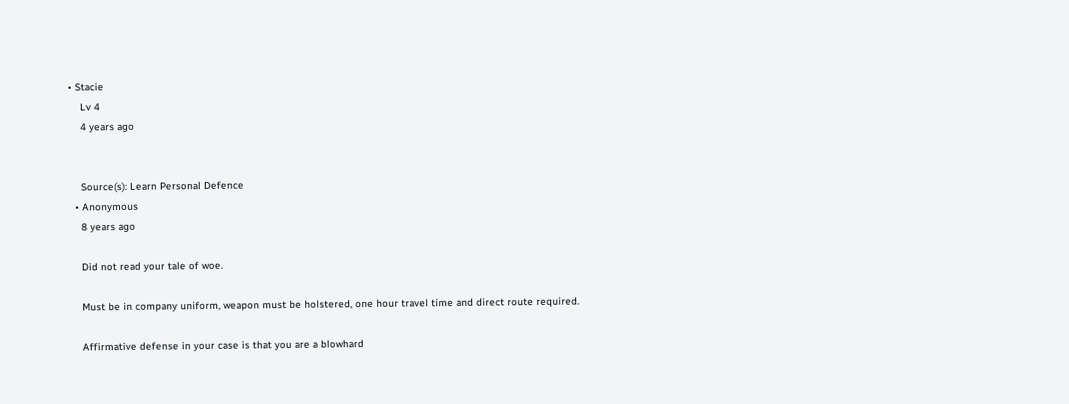• Stacie
    Lv 4
    4 years ago


    Source(s): Learn Personal Defence
  • Anonymous
    8 years ago

    Did not read your tale of woe.

    Must be in company uniform, weapon must be holstered, one hour travel time and direct route required.

    Affirmative defense in your case is that you are a blowhard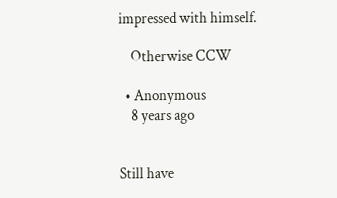impressed with himself.

    Otherwise CCW

  • Anonymous
    8 years ago


Still have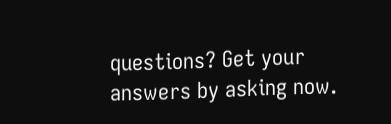questions? Get your answers by asking now.